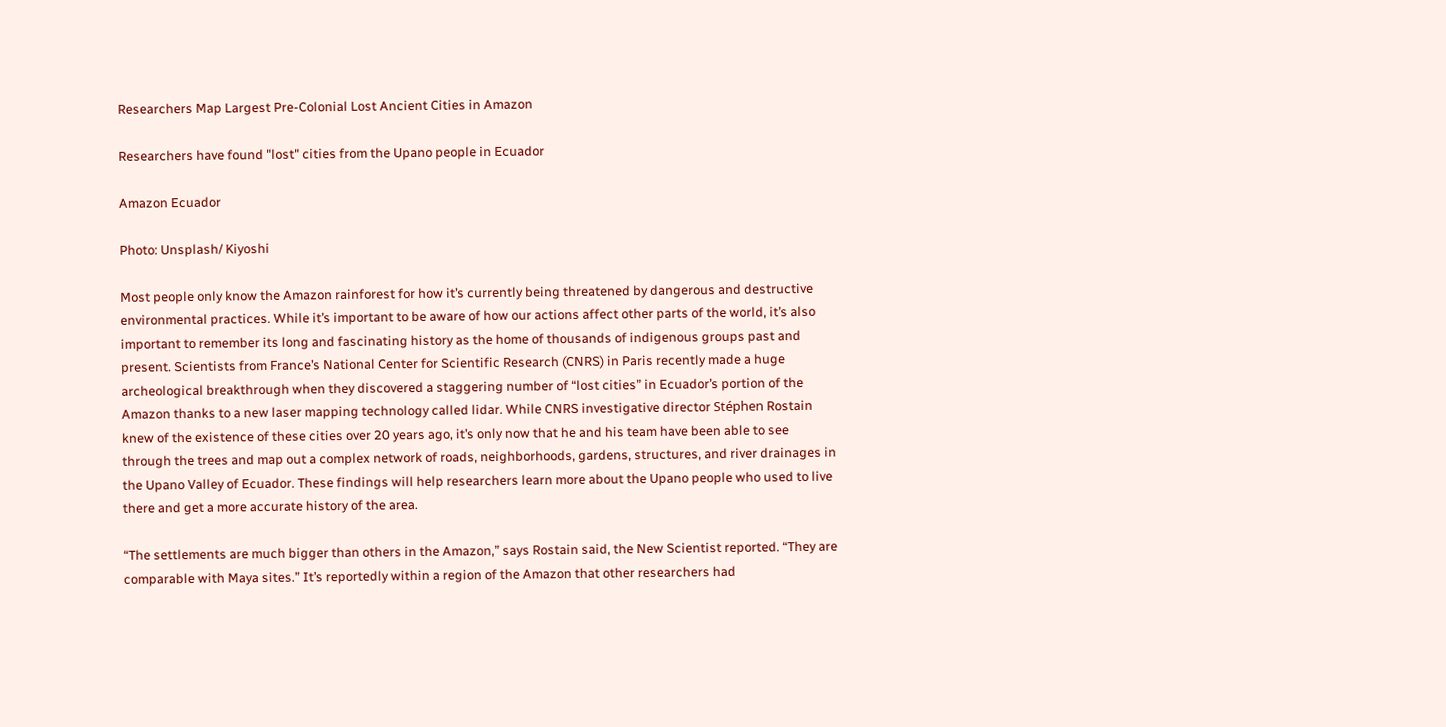Researchers Map Largest Pre-Colonial Lost Ancient Cities in Amazon

Researchers have found "lost" cities from the Upano people in Ecuador

Amazon Ecuador

Photo: Unsplash/ Kiyoshi

Most people only know the Amazon rainforest for how it’s currently being threatened by dangerous and destructive environmental practices. While it’s important to be aware of how our actions affect other parts of the world, it’s also important to remember its long and fascinating history as the home of thousands of indigenous groups past and present. Scientists from France’s National Center for Scientific Research (CNRS) in Paris recently made a huge archeological breakthrough when they discovered a staggering number of “lost cities” in Ecuador’s portion of the Amazon thanks to a new laser mapping technology called lidar. While CNRS investigative director Stéphen Rostain knew of the existence of these cities over 20 years ago, it’s only now that he and his team have been able to see through the trees and map out a complex network of roads, neighborhoods, gardens, structures, and river drainages in the Upano Valley of Ecuador. These findings will help researchers learn more about the Upano people who used to live there and get a more accurate history of the area.

“The settlements are much bigger than others in the Amazon,” says Rostain said, the New Scientist reported. “They are comparable with Maya sites.” It’s reportedly within a region of the Amazon that other researchers had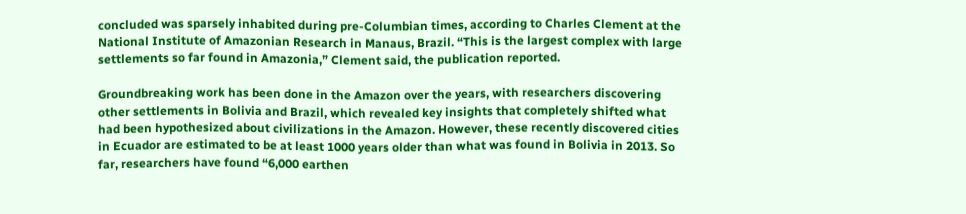concluded was sparsely inhabited during pre-Columbian times, according to Charles Clement at the National Institute of Amazonian Research in Manaus, Brazil. “This is the largest complex with large settlements so far found in Amazonia,” Clement said, the publication reported.

Groundbreaking work has been done in the Amazon over the years, with researchers discovering other settlements in Bolivia and Brazil, which revealed key insights that completely shifted what had been hypothesized about civilizations in the Amazon. However, these recently discovered cities in Ecuador are estimated to be at least 1000 years older than what was found in Bolivia in 2013. So far, researchers have found “6,000 earthen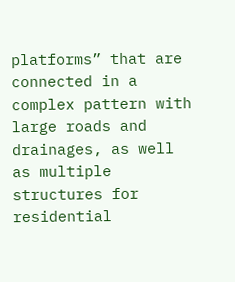platforms” that are connected in a complex pattern with large roads and drainages, as well as multiple structures for residential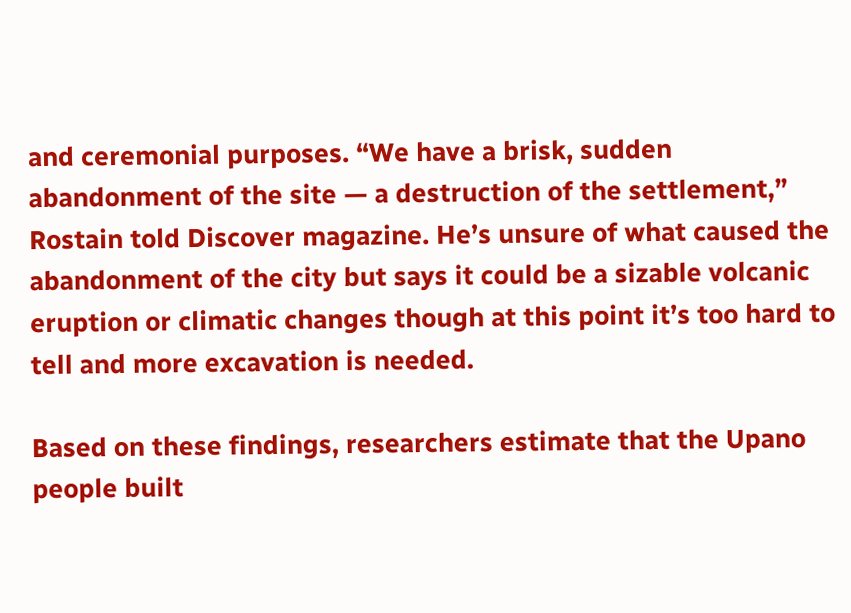and ceremonial purposes. “We have a brisk, sudden abandonment of the site — a destruction of the settlement,” Rostain told Discover magazine. He’s unsure of what caused the abandonment of the city but says it could be a sizable volcanic eruption or climatic changes though at this point it’s too hard to tell and more excavation is needed.

Based on these findings, researchers estimate that the Upano people built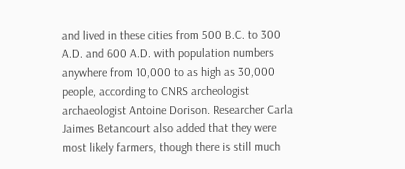and lived in these cities from 500 B.C. to 300 A.D. and 600 A.D. with population numbers anywhere from 10,000 to as high as 30,000 people, according to CNRS archeologist archaeologist Antoine Dorison. Researcher Carla Jaimes Betancourt also added that they were most likely farmers, though there is still much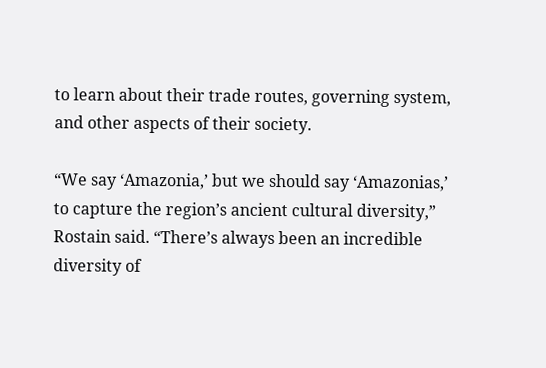to learn about their trade routes, governing system, and other aspects of their society.

“We say ‘Amazonia,’ but we should say ‘Amazonias,’ to capture the region’s ancient cultural diversity,” Rostain said. “There’s always been an incredible diversity of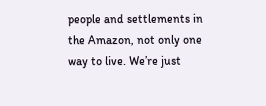people and settlements in the Amazon, not only one way to live. We’re just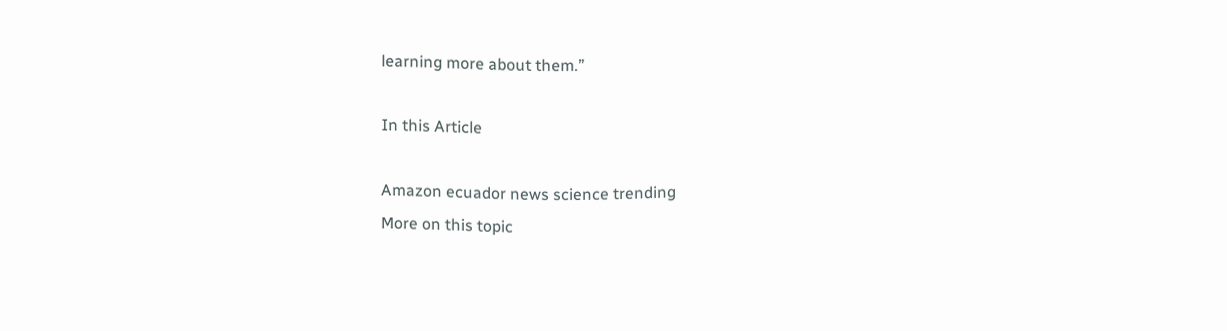learning more about them.”

In this Article

Amazon ecuador news science trending
More on this topic